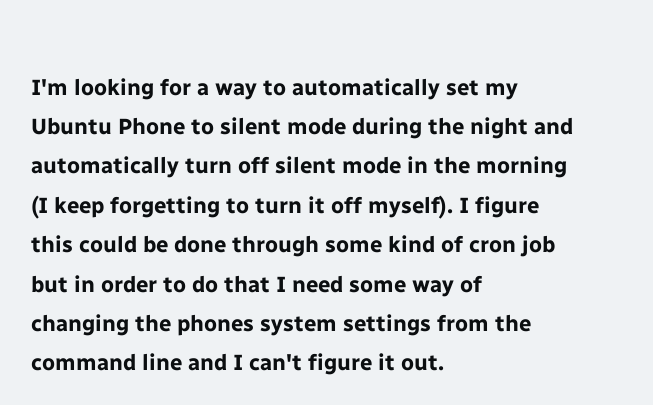I'm looking for a way to automatically set my Ubuntu Phone to silent mode during the night and automatically turn off silent mode in the morning (I keep forgetting to turn it off myself). I figure this could be done through some kind of cron job but in order to do that I need some way of changing the phones system settings from the command line and I can't figure it out.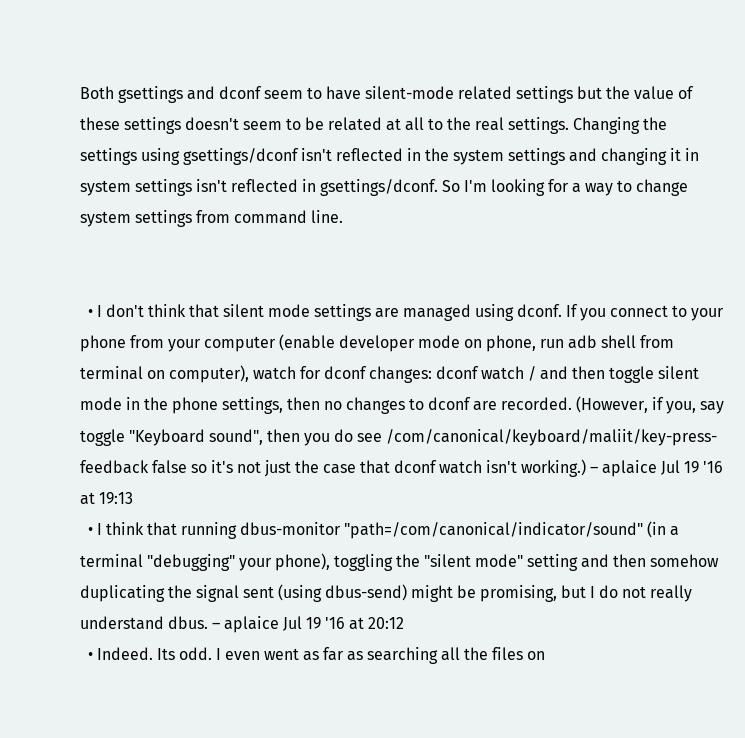Both gsettings and dconf seem to have silent-mode related settings but the value of these settings doesn't seem to be related at all to the real settings. Changing the settings using gsettings/dconf isn't reflected in the system settings and changing it in system settings isn't reflected in gsettings/dconf. So I'm looking for a way to change system settings from command line.


  • I don't think that silent mode settings are managed using dconf. If you connect to your phone from your computer (enable developer mode on phone, run adb shell from terminal on computer), watch for dconf changes: dconf watch / and then toggle silent mode in the phone settings, then no changes to dconf are recorded. (However, if you, say toggle "Keyboard sound", then you do see /com/canonical/keyboard/maliit/key-press-feedback false so it's not just the case that dconf watch isn't working.) – aplaice Jul 19 '16 at 19:13
  • I think that running dbus-monitor "path=/com/canonical/indicator/sound" (in a terminal "debugging" your phone), toggling the "silent mode" setting and then somehow duplicating the signal sent (using dbus-send) might be promising, but I do not really understand dbus. – aplaice Jul 19 '16 at 20:12
  • Indeed. Its odd. I even went as far as searching all the files on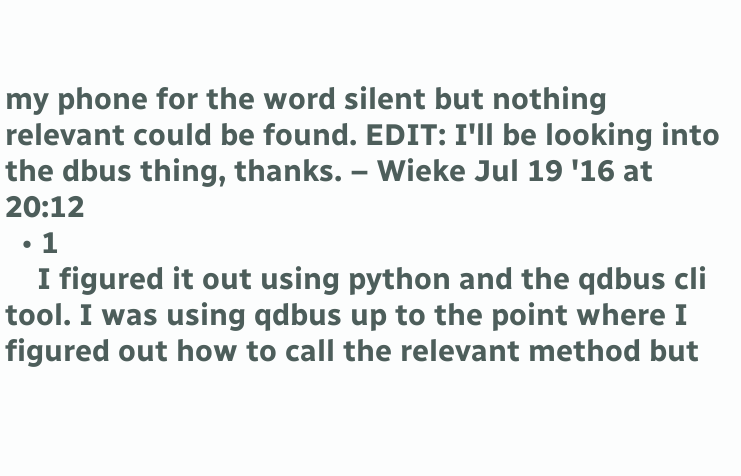my phone for the word silent but nothing relevant could be found. EDIT: I'll be looking into the dbus thing, thanks. – Wieke Jul 19 '16 at 20:12
  • 1
    I figured it out using python and the qdbus cli tool. I was using qdbus up to the point where I figured out how to call the relevant method but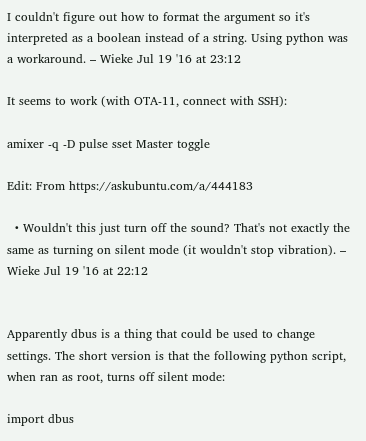I couldn't figure out how to format the argument so it's interpreted as a boolean instead of a string. Using python was a workaround. – Wieke Jul 19 '16 at 23:12

It seems to work (with OTA-11, connect with SSH):

amixer -q -D pulse sset Master toggle

Edit: From https://askubuntu.com/a/444183

  • Wouldn't this just turn off the sound? That's not exactly the same as turning on silent mode (it wouldn't stop vibration). – Wieke Jul 19 '16 at 22:12


Apparently dbus is a thing that could be used to change settings. The short version is that the following python script, when ran as root, turns off silent mode:

import dbus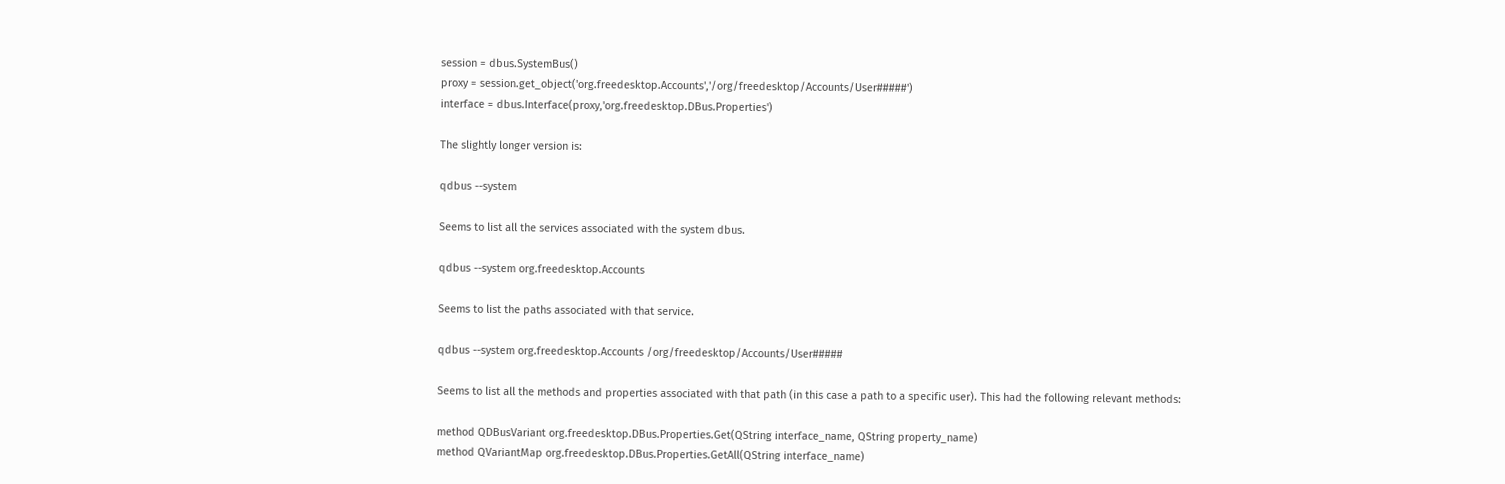session = dbus.SystemBus()
proxy = session.get_object('org.freedesktop.Accounts','/org/freedesktop/Accounts/User#####')
interface = dbus.Interface(proxy,'org.freedesktop.DBus.Properties')

The slightly longer version is:

qdbus --system

Seems to list all the services associated with the system dbus.

qdbus --system org.freedesktop.Accounts

Seems to list the paths associated with that service.

qdbus --system org.freedesktop.Accounts /org/freedesktop/Accounts/User#####

Seems to list all the methods and properties associated with that path (in this case a path to a specific user). This had the following relevant methods:

method QDBusVariant org.freedesktop.DBus.Properties.Get(QString interface_name, QString property_name)
method QVariantMap org.freedesktop.DBus.Properties.GetAll(QString interface_name)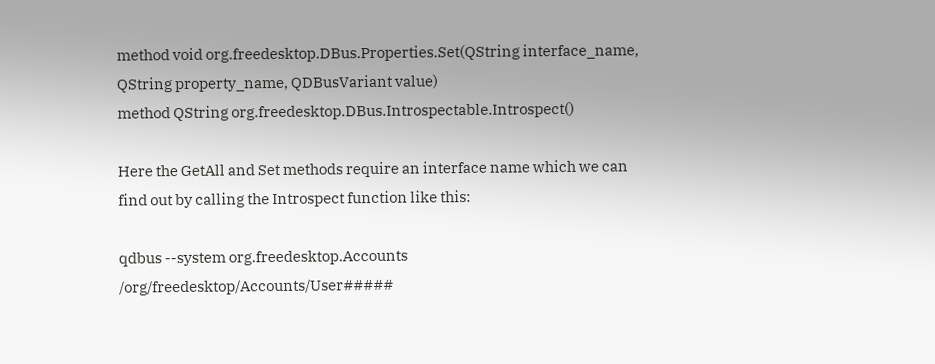method void org.freedesktop.DBus.Properties.Set(QString interface_name, QString property_name, QDBusVariant value)
method QString org.freedesktop.DBus.Introspectable.Introspect()

Here the GetAll and Set methods require an interface name which we can find out by calling the Introspect function like this:

qdbus --system org.freedesktop.Accounts /org/freedesktop/Accounts/User#####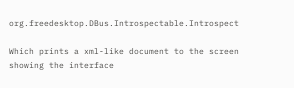org.freedesktop.DBus.Introspectable.Introspect

Which prints a xml-like document to the screen showing the interface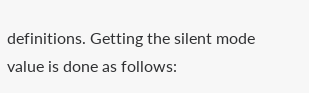definitions. Getting the silent mode value is done as follows: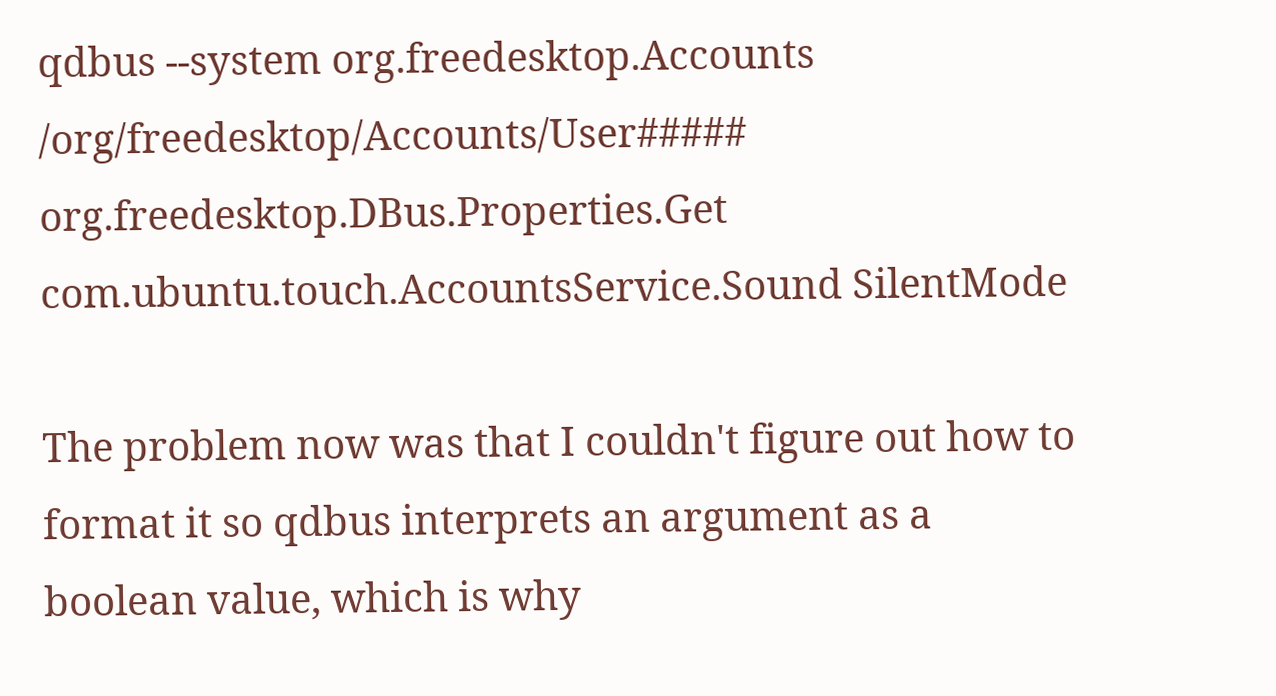qdbus --system org.freedesktop.Accounts /org/freedesktop/Accounts/User##### org.freedesktop.DBus.Properties.Get com.ubuntu.touch.AccountsService.Sound SilentMode

The problem now was that I couldn't figure out how to format it so qdbus interprets an argument as a boolean value, which is why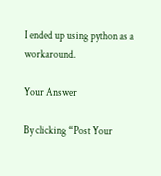I ended up using python as a workaround.

Your Answer

By clicking “Post Your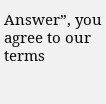Answer”, you agree to our terms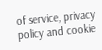of service, privacy policy and cookie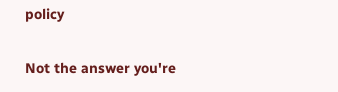policy

Not the answer you're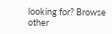looking for? Browse other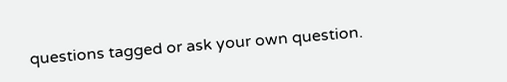questions tagged or ask your own question.